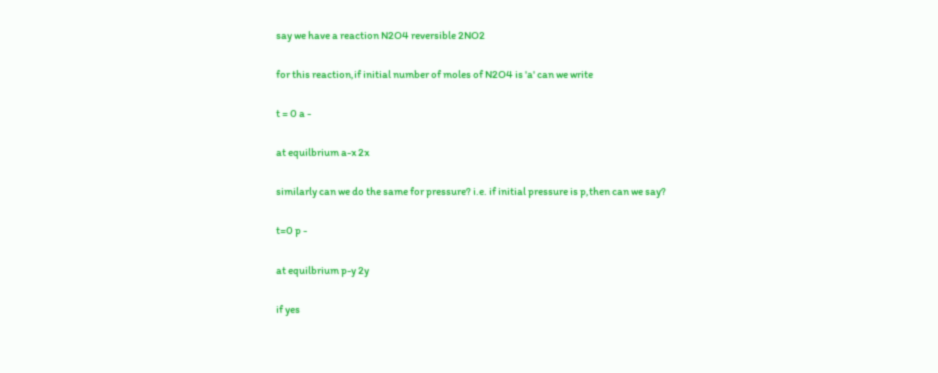say we have a reaction N2O4 reversible 2NO2

for this reaction,if initial number of moles of N2O4 is 'a' can we write

t = 0 a -

at equilbrium a-x 2x

similarly can we do the same for pressure? i.e. if initial pressure is p,then can we say?

t=0 p -

at equilbrium p-y 2y

if yes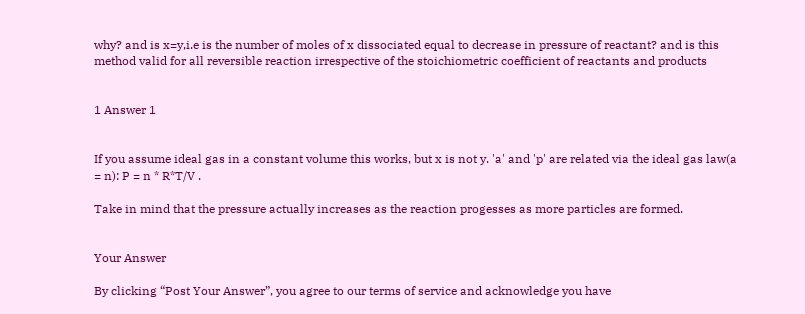why? and is x=y,i.e is the number of moles of x dissociated equal to decrease in pressure of reactant? and is this method valid for all reversible reaction irrespective of the stoichiometric coefficient of reactants and products


1 Answer 1


If you assume ideal gas in a constant volume this works, but x is not y. 'a' and 'p' are related via the ideal gas law(a = n): P = n * R*T/V .

Take in mind that the pressure actually increases as the reaction progesses as more particles are formed.


Your Answer

By clicking “Post Your Answer”, you agree to our terms of service and acknowledge you have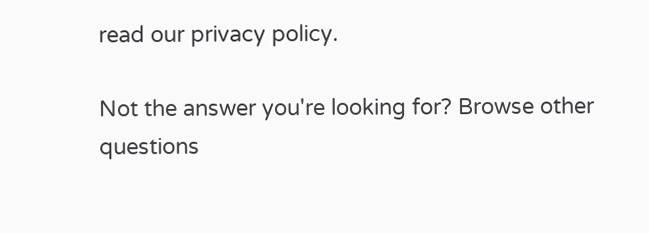read our privacy policy.

Not the answer you're looking for? Browse other questions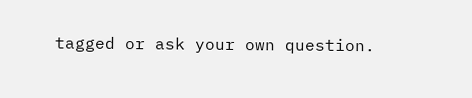tagged or ask your own question.